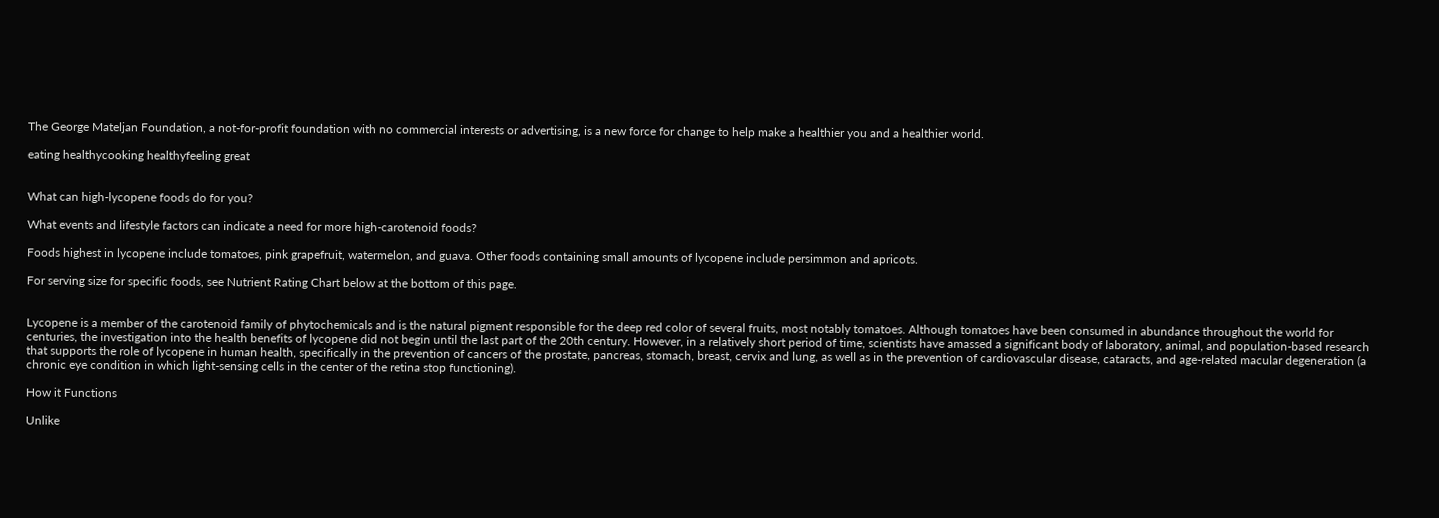The George Mateljan Foundation, a not-for-profit foundation with no commercial interests or advertising, is a new force for change to help make a healthier you and a healthier world.

eating healthycooking healthyfeeling great


What can high-lycopene foods do for you?

What events and lifestyle factors can indicate a need for more high-carotenoid foods?

Foods highest in lycopene include tomatoes, pink grapefruit, watermelon, and guava. Other foods containing small amounts of lycopene include persimmon and apricots.

For serving size for specific foods, see Nutrient Rating Chart below at the bottom of this page.


Lycopene is a member of the carotenoid family of phytochemicals and is the natural pigment responsible for the deep red color of several fruits, most notably tomatoes. Although tomatoes have been consumed in abundance throughout the world for centuries, the investigation into the health benefits of lycopene did not begin until the last part of the 20th century. However, in a relatively short period of time, scientists have amassed a significant body of laboratory, animal, and population-based research that supports the role of lycopene in human health, specifically in the prevention of cancers of the prostate, pancreas, stomach, breast, cervix and lung, as well as in the prevention of cardiovascular disease, cataracts, and age-related macular degeneration (a chronic eye condition in which light-sensing cells in the center of the retina stop functioning).

How it Functions

Unlike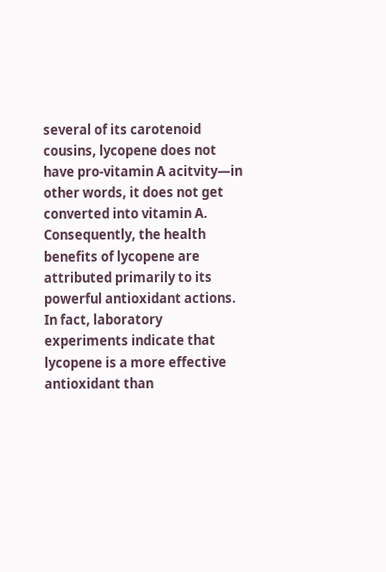several of its carotenoid cousins, lycopene does not have pro-vitamin A acitvity—in other words, it does not get converted into vitamin A. Consequently, the health benefits of lycopene are attributed primarily to its powerful antioxidant actions. In fact, laboratory experiments indicate that lycopene is a more effective antioxidant than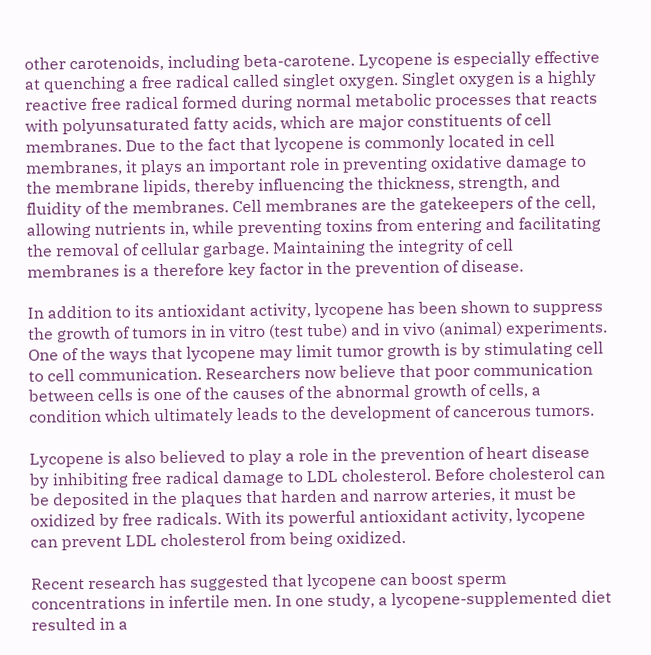other carotenoids, including beta-carotene. Lycopene is especially effective at quenching a free radical called singlet oxygen. Singlet oxygen is a highly reactive free radical formed during normal metabolic processes that reacts with polyunsaturated fatty acids, which are major constituents of cell membranes. Due to the fact that lycopene is commonly located in cell membranes, it plays an important role in preventing oxidative damage to the membrane lipids, thereby influencing the thickness, strength, and fluidity of the membranes. Cell membranes are the gatekeepers of the cell, allowing nutrients in, while preventing toxins from entering and facilitating the removal of cellular garbage. Maintaining the integrity of cell membranes is a therefore key factor in the prevention of disease.

In addition to its antioxidant activity, lycopene has been shown to suppress the growth of tumors in in vitro (test tube) and in vivo (animal) experiments. One of the ways that lycopene may limit tumor growth is by stimulating cell to cell communication. Researchers now believe that poor communication between cells is one of the causes of the abnormal growth of cells, a condition which ultimately leads to the development of cancerous tumors.

Lycopene is also believed to play a role in the prevention of heart disease by inhibiting free radical damage to LDL cholesterol. Before cholesterol can be deposited in the plaques that harden and narrow arteries, it must be oxidized by free radicals. With its powerful antioxidant activity, lycopene can prevent LDL cholesterol from being oxidized.

Recent research has suggested that lycopene can boost sperm concentrations in infertile men. In one study, a lycopene-supplemented diet resulted in a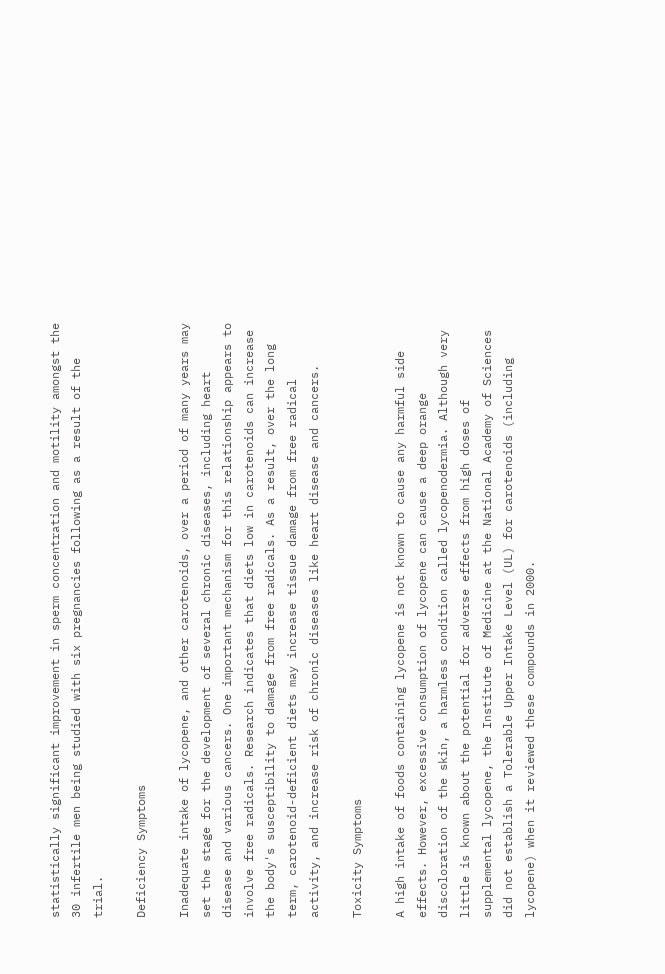statistically significant improvement in sperm concentration and motility amongst the 30 infertile men being studied with six pregnancies following as a result of the trial.

Deficiency Symptoms

Inadequate intake of lycopene, and other carotenoids, over a period of many years may set the stage for the development of several chronic diseases, including heart disease and various cancers. One important mechanism for this relationship appears to involve free radicals. Research indicates that diets low in carotenoids can increase the body's susceptibility to damage from free radicals. As a result, over the long term, carotenoid-deficient diets may increase tissue damage from free radical activity, and increase risk of chronic diseases like heart disease and cancers.

Toxicity Symptoms

A high intake of foods containing lycopene is not known to cause any harmful side effects. However, excessive consumption of lycopene can cause a deep orange discoloration of the skin, a harmless condition called lycopenodermia. Although very little is known about the potential for adverse effects from high doses of supplemental lycopene, the Institute of Medicine at the National Academy of Sciences did not establish a Tolerable Upper Intake Level (UL) for carotenoids (including lycopene) when it reviewed these compounds in 2000.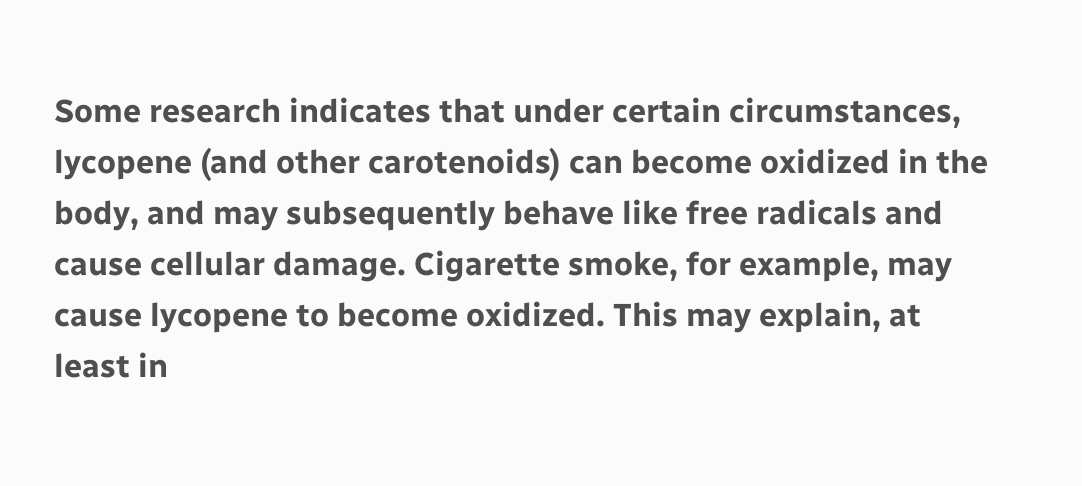Some research indicates that under certain circumstances, lycopene (and other carotenoids) can become oxidized in the body, and may subsequently behave like free radicals and cause cellular damage. Cigarette smoke, for example, may cause lycopene to become oxidized. This may explain, at least in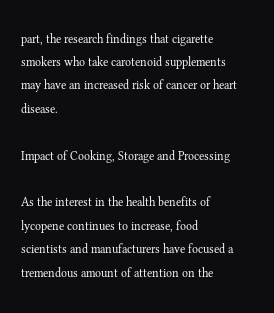part, the research findings that cigarette smokers who take carotenoid supplements may have an increased risk of cancer or heart disease.

Impact of Cooking, Storage and Processing

As the interest in the health benefits of lycopene continues to increase, food scientists and manufacturers have focused a tremendous amount of attention on the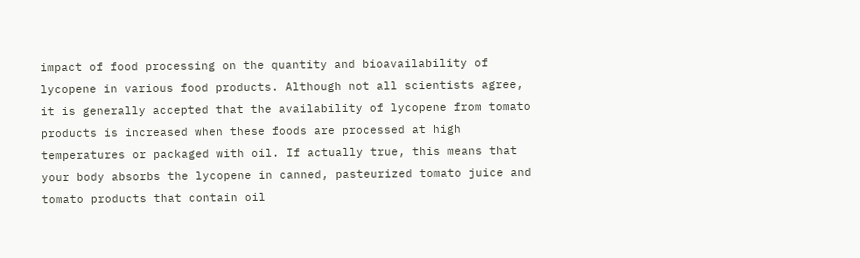impact of food processing on the quantity and bioavailability of lycopene in various food products. Although not all scientists agree, it is generally accepted that the availability of lycopene from tomato products is increased when these foods are processed at high temperatures or packaged with oil. If actually true, this means that your body absorbs the lycopene in canned, pasteurized tomato juice and tomato products that contain oil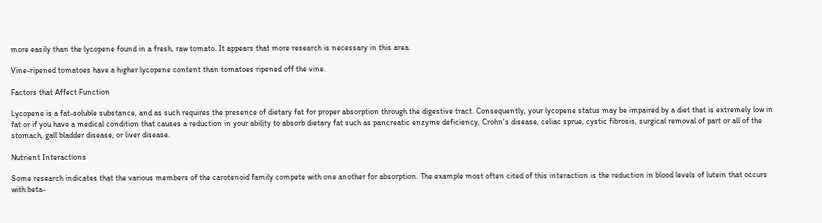more easily than the lycopene found in a fresh, raw tomato. It appears that more research is necessary in this area.

Vine-ripened tomatoes have a higher lycopene content than tomatoes ripened off the vine.

Factors that Affect Function

Lycopene is a fat-soluble substance, and as such requires the presence of dietary fat for proper absorption through the digestive tract. Consequently, your lycopene status may be impaired by a diet that is extremely low in fat or if you have a medical condition that causes a reduction in your ability to absorb dietary fat such as pancreatic enzyme deficiency, Crohn's disease, celiac sprue, cystic fibrosis, surgical removal of part or all of the stomach, gall bladder disease, or liver disease.

Nutrient Interactions

Some research indicates that the various members of the carotenoid family compete with one another for absorption. The example most often cited of this interaction is the reduction in blood levels of lutein that occurs with beta-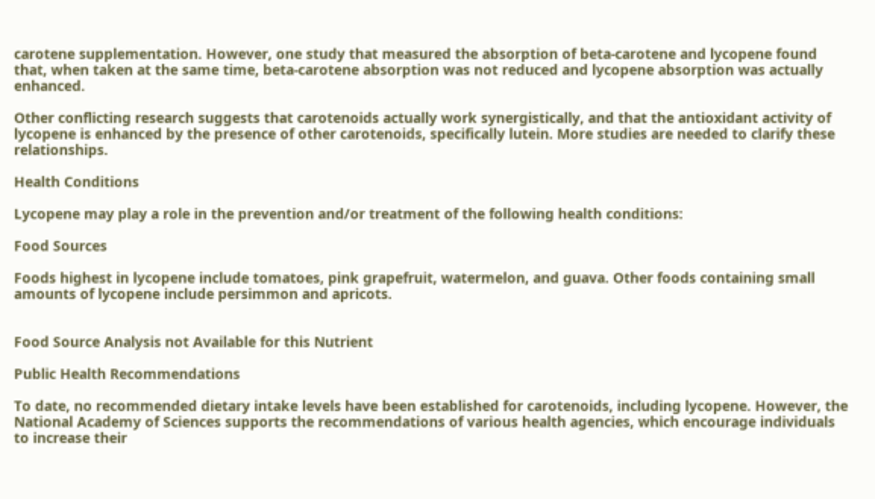carotene supplementation. However, one study that measured the absorption of beta-carotene and lycopene found that, when taken at the same time, beta-carotene absorption was not reduced and lycopene absorption was actually enhanced.

Other conflicting research suggests that carotenoids actually work synergistically, and that the antioxidant activity of lycopene is enhanced by the presence of other carotenoids, specifically lutein. More studies are needed to clarify these relationships.

Health Conditions

Lycopene may play a role in the prevention and/or treatment of the following health conditions:

Food Sources

Foods highest in lycopene include tomatoes, pink grapefruit, watermelon, and guava. Other foods containing small amounts of lycopene include persimmon and apricots.


Food Source Analysis not Available for this Nutrient

Public Health Recommendations

To date, no recommended dietary intake levels have been established for carotenoids, including lycopene. However, the National Academy of Sciences supports the recommendations of various health agencies, which encourage individuals to increase their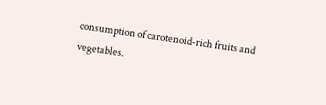consumption of carotenoid-rich fruits and vegetables.